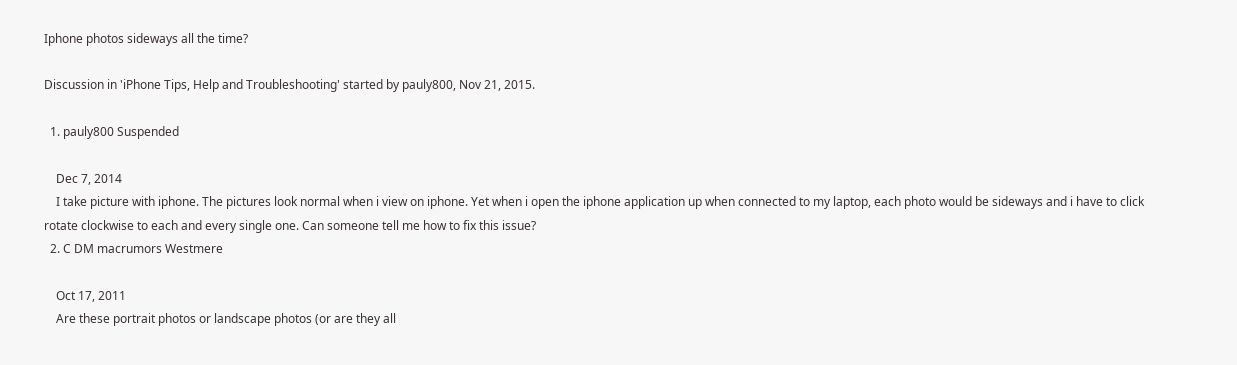Iphone photos sideways all the time?

Discussion in 'iPhone Tips, Help and Troubleshooting' started by pauly800, Nov 21, 2015.

  1. pauly800 Suspended

    Dec 7, 2014
    I take picture with iphone. The pictures look normal when i view on iphone. Yet when i open the iphone application up when connected to my laptop, each photo would be sideways and i have to click rotate clockwise to each and every single one. Can someone tell me how to fix this issue?
  2. C DM macrumors Westmere

    Oct 17, 2011
    Are these portrait photos or landscape photos (or are they all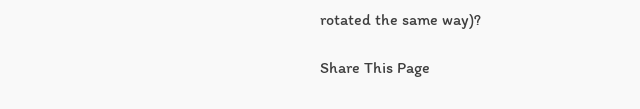rotated the same way)?

Share This Page